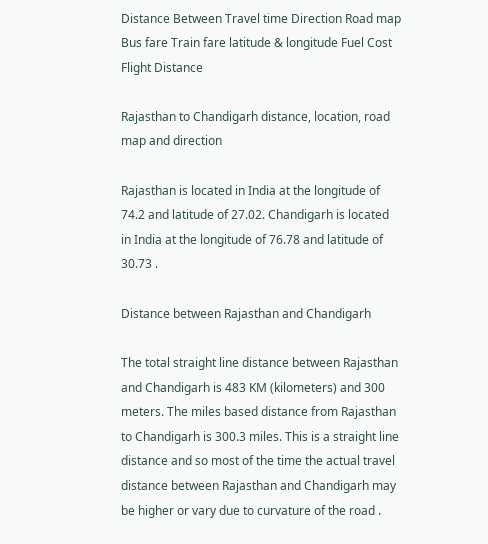Distance Between Travel time Direction Road map Bus fare Train fare latitude & longitude Fuel Cost Flight Distance

Rajasthan to Chandigarh distance, location, road map and direction

Rajasthan is located in India at the longitude of 74.2 and latitude of 27.02. Chandigarh is located in India at the longitude of 76.78 and latitude of 30.73 .

Distance between Rajasthan and Chandigarh

The total straight line distance between Rajasthan and Chandigarh is 483 KM (kilometers) and 300 meters. The miles based distance from Rajasthan to Chandigarh is 300.3 miles. This is a straight line distance and so most of the time the actual travel distance between Rajasthan and Chandigarh may be higher or vary due to curvature of the road .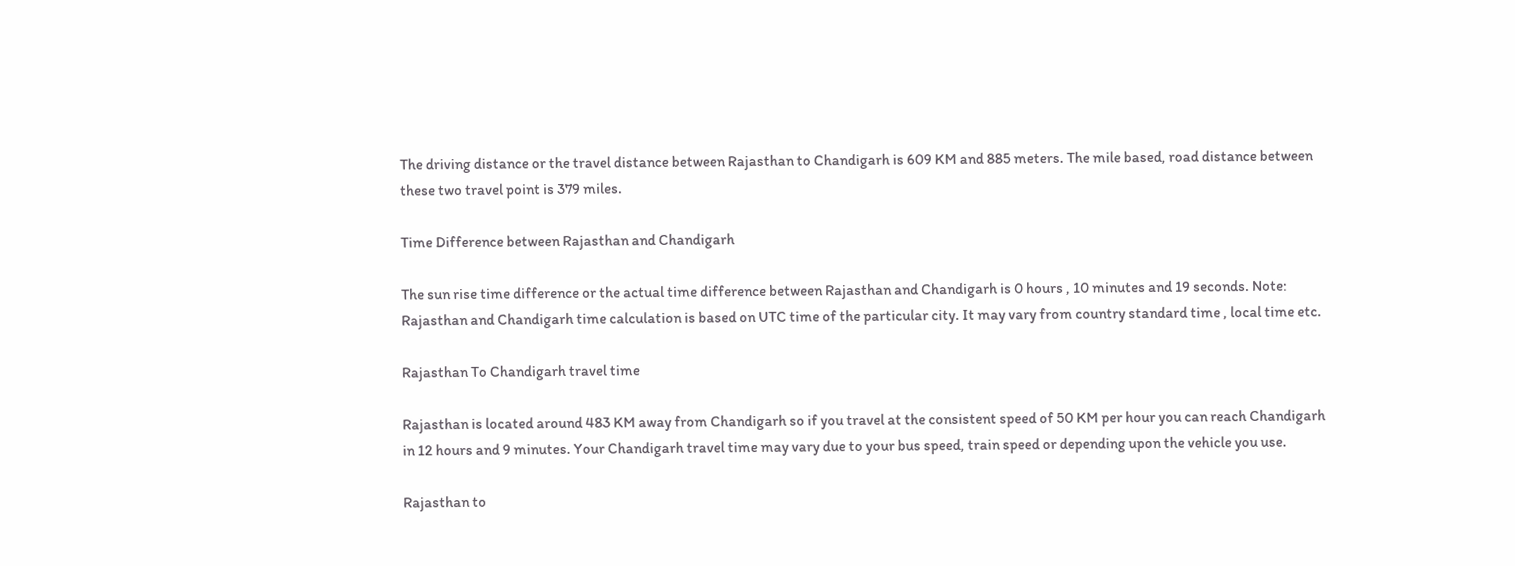The driving distance or the travel distance between Rajasthan to Chandigarh is 609 KM and 885 meters. The mile based, road distance between these two travel point is 379 miles.

Time Difference between Rajasthan and Chandigarh

The sun rise time difference or the actual time difference between Rajasthan and Chandigarh is 0 hours , 10 minutes and 19 seconds. Note: Rajasthan and Chandigarh time calculation is based on UTC time of the particular city. It may vary from country standard time , local time etc.

Rajasthan To Chandigarh travel time

Rajasthan is located around 483 KM away from Chandigarh so if you travel at the consistent speed of 50 KM per hour you can reach Chandigarh in 12 hours and 9 minutes. Your Chandigarh travel time may vary due to your bus speed, train speed or depending upon the vehicle you use.

Rajasthan to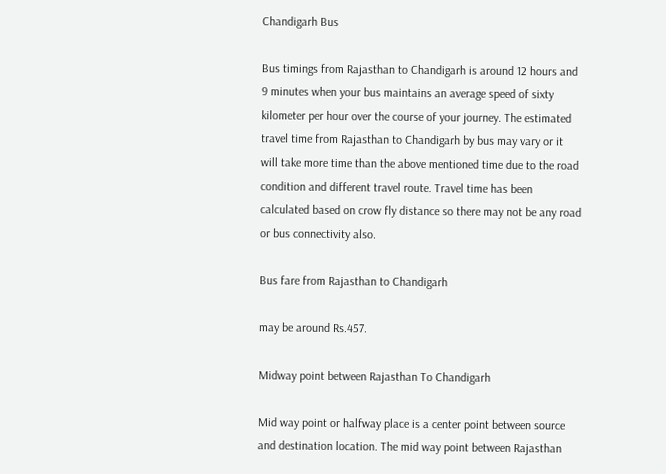Chandigarh Bus

Bus timings from Rajasthan to Chandigarh is around 12 hours and 9 minutes when your bus maintains an average speed of sixty kilometer per hour over the course of your journey. The estimated travel time from Rajasthan to Chandigarh by bus may vary or it will take more time than the above mentioned time due to the road condition and different travel route. Travel time has been calculated based on crow fly distance so there may not be any road or bus connectivity also.

Bus fare from Rajasthan to Chandigarh

may be around Rs.457.

Midway point between Rajasthan To Chandigarh

Mid way point or halfway place is a center point between source and destination location. The mid way point between Rajasthan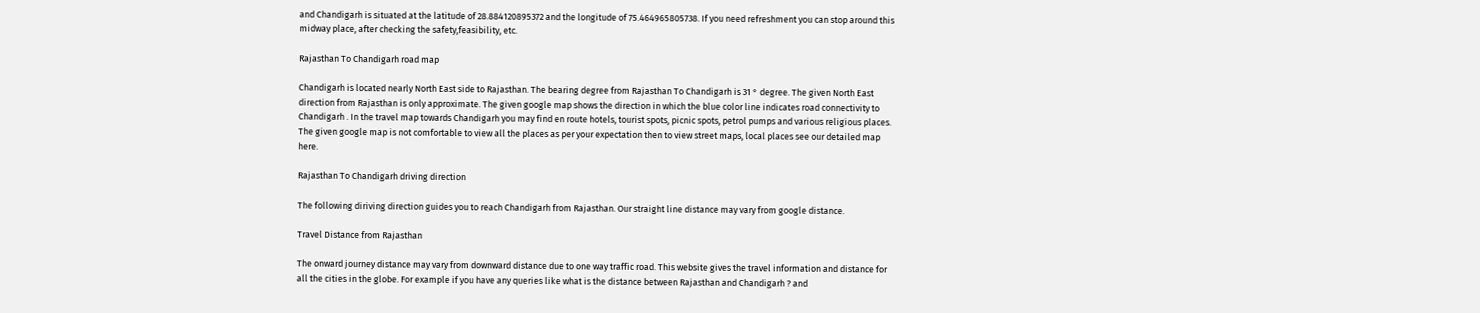and Chandigarh is situated at the latitude of 28.884120895372 and the longitude of 75.464965805738. If you need refreshment you can stop around this midway place, after checking the safety,feasibility, etc.

Rajasthan To Chandigarh road map

Chandigarh is located nearly North East side to Rajasthan. The bearing degree from Rajasthan To Chandigarh is 31 ° degree. The given North East direction from Rajasthan is only approximate. The given google map shows the direction in which the blue color line indicates road connectivity to Chandigarh . In the travel map towards Chandigarh you may find en route hotels, tourist spots, picnic spots, petrol pumps and various religious places. The given google map is not comfortable to view all the places as per your expectation then to view street maps, local places see our detailed map here.

Rajasthan To Chandigarh driving direction

The following diriving direction guides you to reach Chandigarh from Rajasthan. Our straight line distance may vary from google distance.

Travel Distance from Rajasthan

The onward journey distance may vary from downward distance due to one way traffic road. This website gives the travel information and distance for all the cities in the globe. For example if you have any queries like what is the distance between Rajasthan and Chandigarh ? and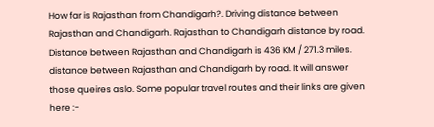How far is Rajasthan from Chandigarh?. Driving distance between Rajasthan and Chandigarh. Rajasthan to Chandigarh distance by road. Distance between Rajasthan and Chandigarh is 436 KM / 271.3 miles. distance between Rajasthan and Chandigarh by road. It will answer those queires aslo. Some popular travel routes and their links are given here :-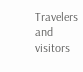Travelers and visitors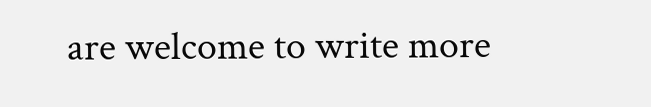are welcome to write more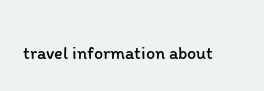travel information about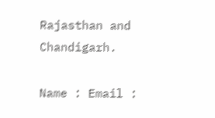Rajasthan and Chandigarh.

Name : Email :